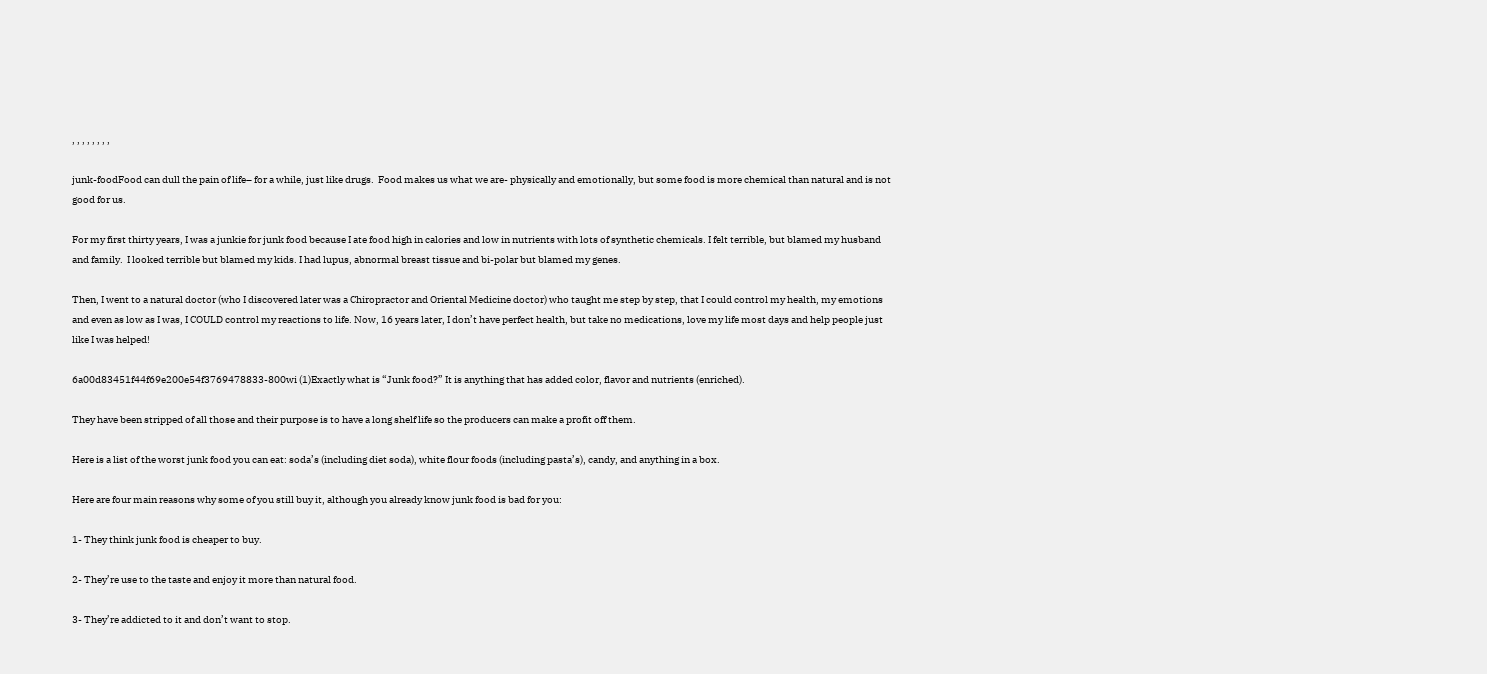, , , , , , , ,

junk-foodFood can dull the pain of life– for a while, just like drugs.  Food makes us what we are- physically and emotionally, but some food is more chemical than natural and is not good for us.

For my first thirty years, I was a junkie for junk food because I ate food high in calories and low in nutrients with lots of synthetic chemicals. I felt terrible, but blamed my husband and family.  I looked terrible but blamed my kids. I had lupus, abnormal breast tissue and bi-polar but blamed my genes.

Then, I went to a natural doctor (who I discovered later was a Chiropractor and Oriental Medicine doctor) who taught me step by step, that I could control my health, my emotions and even as low as I was, I COULD control my reactions to life. Now, 16 years later, I don’t have perfect health, but take no medications, love my life most days and help people just like I was helped!

6a00d83451f44f69e200e54f3769478833-800wi (1)Exactly what is “Junk food?” It is anything that has added color, flavor and nutrients (enriched).

They have been stripped of all those and their purpose is to have a long shelf life so the producers can make a profit off them.

Here is a list of the worst junk food you can eat: soda’s (including diet soda), white flour foods (including pasta’s), candy, and anything in a box.

Here are four main reasons why some of you still buy it, although you already know junk food is bad for you:

1- They think junk food is cheaper to buy.

2- They’re use to the taste and enjoy it more than natural food.

3- They’re addicted to it and don’t want to stop.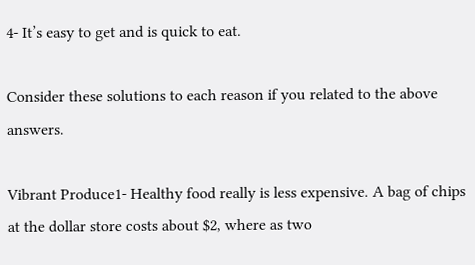4- It’s easy to get and is quick to eat.

Consider these solutions to each reason if you related to the above answers.

Vibrant Produce1- Healthy food really is less expensive. A bag of chips at the dollar store costs about $2, where as two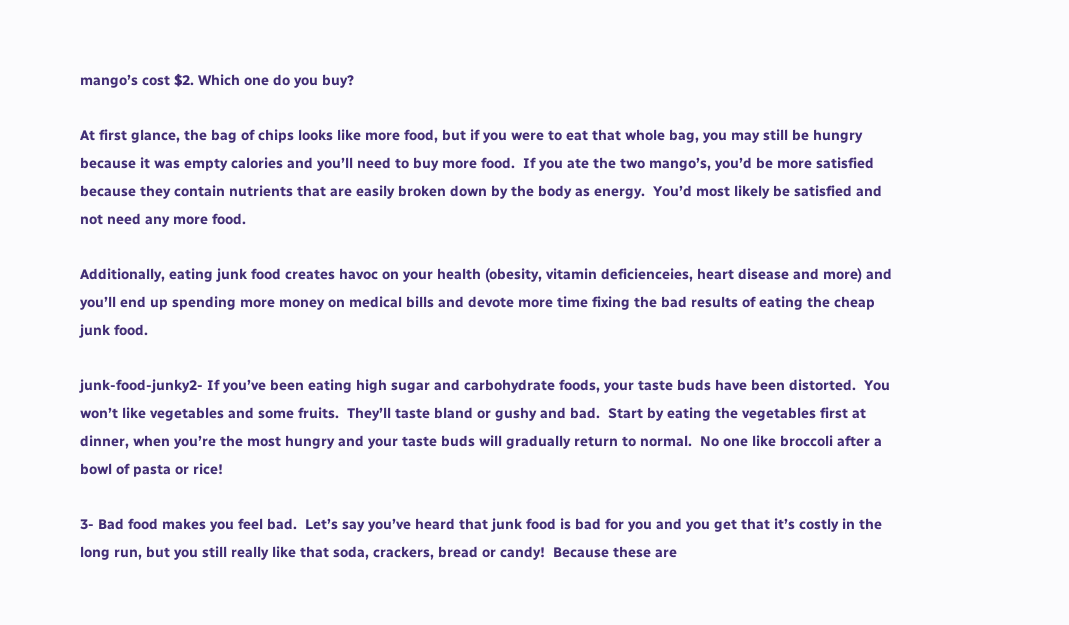mango’s cost $2. Which one do you buy?

At first glance, the bag of chips looks like more food, but if you were to eat that whole bag, you may still be hungry because it was empty calories and you’ll need to buy more food.  If you ate the two mango’s, you’d be more satisfied because they contain nutrients that are easily broken down by the body as energy.  You’d most likely be satisfied and not need any more food.

Additionally, eating junk food creates havoc on your health (obesity, vitamin deficienceies, heart disease and more) and you’ll end up spending more money on medical bills and devote more time fixing the bad results of eating the cheap junk food.

junk-food-junky2- If you’ve been eating high sugar and carbohydrate foods, your taste buds have been distorted.  You won’t like vegetables and some fruits.  They’ll taste bland or gushy and bad.  Start by eating the vegetables first at dinner, when you’re the most hungry and your taste buds will gradually return to normal.  No one like broccoli after a bowl of pasta or rice!

3- Bad food makes you feel bad.  Let’s say you’ve heard that junk food is bad for you and you get that it’s costly in the long run, but you still really like that soda, crackers, bread or candy!  Because these are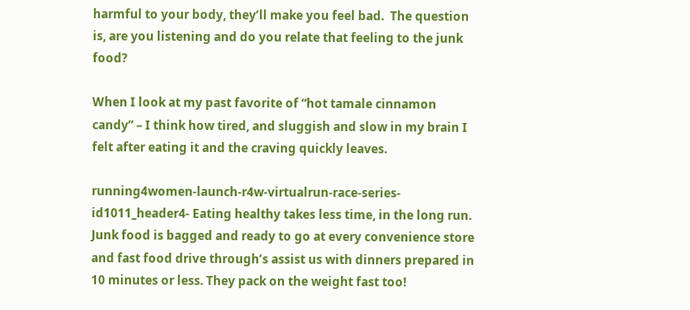harmful to your body, they’ll make you feel bad.  The question is, are you listening and do you relate that feeling to the junk food?

When I look at my past favorite of “hot tamale cinnamon candy” – I think how tired, and sluggish and slow in my brain I felt after eating it and the craving quickly leaves.

running4women-launch-r4w-virtualrun-race-series-id1011_header4- Eating healthy takes less time, in the long run. Junk food is bagged and ready to go at every convenience store and fast food drive through’s assist us with dinners prepared in 10 minutes or less. They pack on the weight fast too!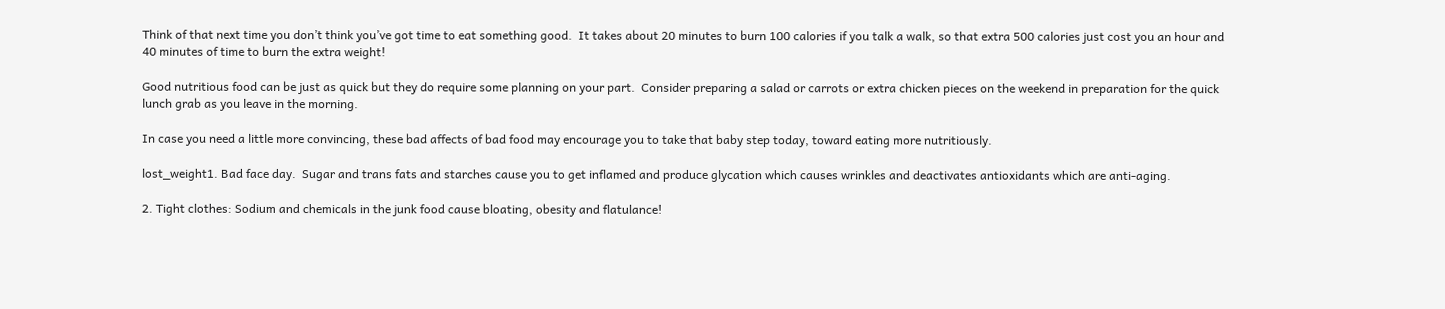Think of that next time you don’t think you’ve got time to eat something good.  It takes about 20 minutes to burn 100 calories if you talk a walk, so that extra 500 calories just cost you an hour and 40 minutes of time to burn the extra weight!

Good nutritious food can be just as quick but they do require some planning on your part.  Consider preparing a salad or carrots or extra chicken pieces on the weekend in preparation for the quick lunch grab as you leave in the morning.

In case you need a little more convincing, these bad affects of bad food may encourage you to take that baby step today, toward eating more nutritiously.

lost_weight1. Bad face day.  Sugar and trans fats and starches cause you to get inflamed and produce glycation which causes wrinkles and deactivates antioxidants which are anti-aging.

2. Tight clothes: Sodium and chemicals in the junk food cause bloating, obesity and flatulance!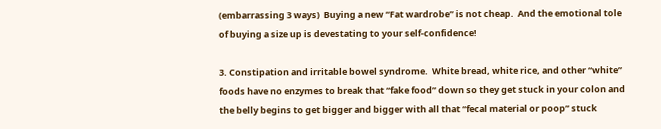(embarrassing 3 ways)  Buying a new “Fat wardrobe” is not cheap.  And the emotional tole of buying a size up is devestating to your self-confidence!

3. Constipation and irritable bowel syndrome.  White bread, white rice, and other “white” foods have no enzymes to break that “fake food” down so they get stuck in your colon and the belly begins to get bigger and bigger with all that “fecal material or poop” stuck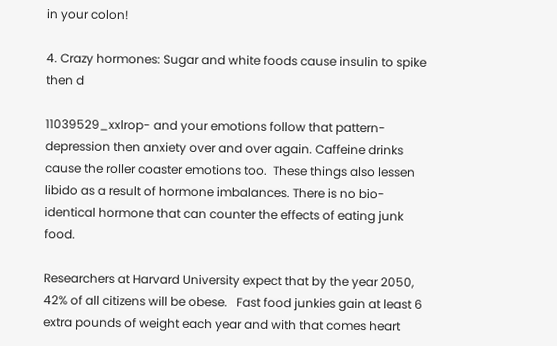in your colon!

4. Crazy hormones: Sugar and white foods cause insulin to spike then d

11039529_xxlrop- and your emotions follow that pattern- depression then anxiety over and over again. Caffeine drinks cause the roller coaster emotions too.  These things also lessen libido as a result of hormone imbalances. There is no bio-identical hormone that can counter the effects of eating junk food.

Researchers at Harvard University expect that by the year 2050, 42% of all citizens will be obese.   Fast food junkies gain at least 6 extra pounds of weight each year and with that comes heart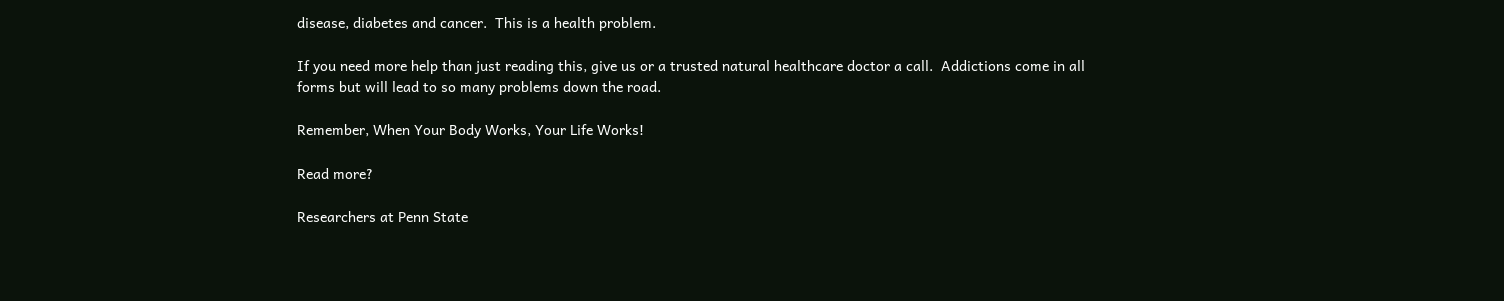disease, diabetes and cancer.  This is a health problem.

If you need more help than just reading this, give us or a trusted natural healthcare doctor a call.  Addictions come in all forms but will lead to so many problems down the road.

Remember, When Your Body Works, Your Life Works!

Read more?

Researchers at Penn State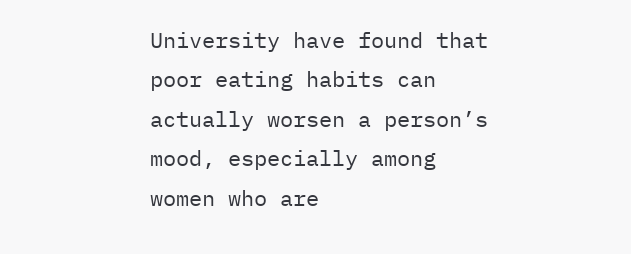University have found that poor eating habits can actually worsen a person’s mood, especially among women who are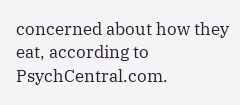concerned about how they eat, according to PsychCentral.com.